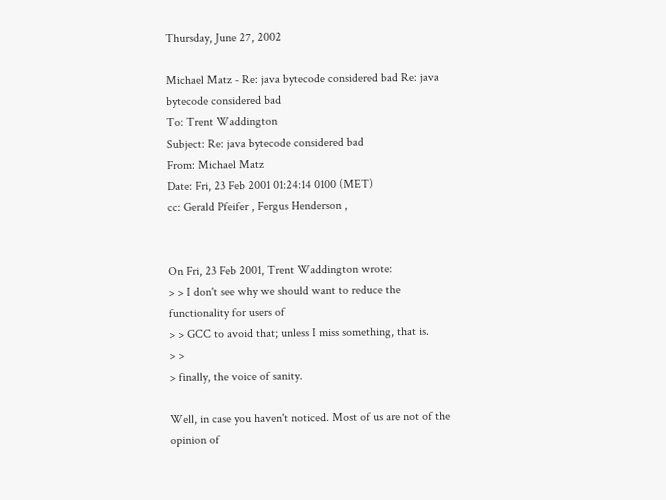Thursday, June 27, 2002

Michael Matz - Re: java bytecode considered bad Re: java bytecode considered bad
To: Trent Waddington
Subject: Re: java bytecode considered bad
From: Michael Matz
Date: Fri, 23 Feb 2001 01:24:14 0100 (MET)
cc: Gerald Pfeifer , Fergus Henderson ,


On Fri, 23 Feb 2001, Trent Waddington wrote:
> > I don't see why we should want to reduce the functionality for users of
> > GCC to avoid that; unless I miss something, that is.
> >
> finally, the voice of sanity.

Well, in case you haven't noticed. Most of us are not of the opinion of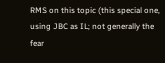RMS on this topic (this special one, using JBC as IL; not generally the
fear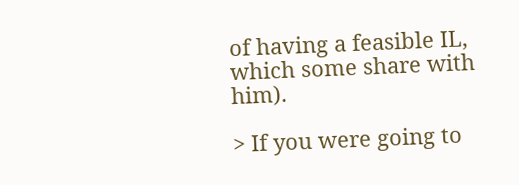of having a feasible IL, which some share with him).

> If you were going to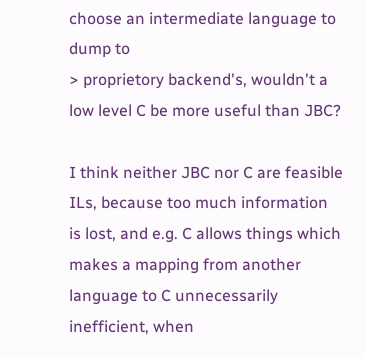choose an intermediate language to dump to
> proprietory backend's, wouldn't a low level C be more useful than JBC?

I think neither JBC nor C are feasible ILs, because too much information
is lost, and e.g. C allows things which makes a mapping from another
language to C unnecessarily inefficient, when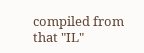compiled from that "IL"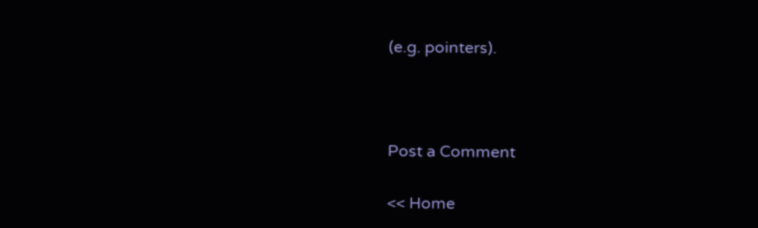(e.g. pointers).



Post a Comment

<< Home